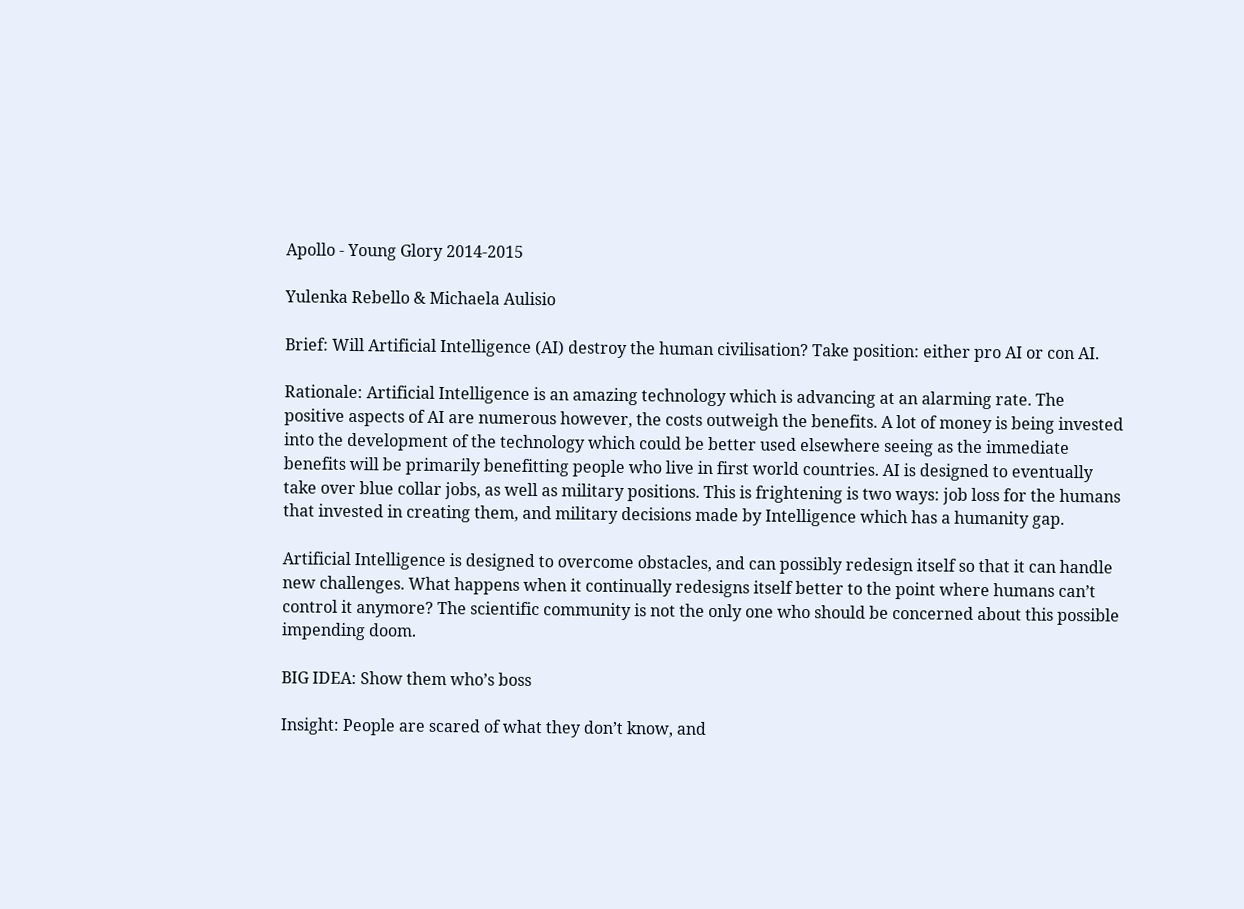Apollo - Young Glory 2014-2015

Yulenka Rebello & Michaela Aulisio

Brief: Will Artificial Intelligence (AI) destroy the human civilisation? Take position: either pro AI or con AI.

Rationale: Artificial Intelligence is an amazing technology which is advancing at an alarming rate. The positive aspects of AI are numerous however, the costs outweigh the benefits. A lot of money is being invested into the development of the technology which could be better used elsewhere seeing as the immediate benefits will be primarily benefitting people who live in first world countries. AI is designed to eventually take over blue collar jobs, as well as military positions. This is frightening is two ways: job loss for the humans that invested in creating them, and military decisions made by Intelligence which has a humanity gap.

Artificial Intelligence is designed to overcome obstacles, and can possibly redesign itself so that it can handle new challenges. What happens when it continually redesigns itself better to the point where humans can’t control it anymore? The scientific community is not the only one who should be concerned about this possible impending doom.

BIG IDEA: Show them who’s boss

Insight: People are scared of what they don’t know, and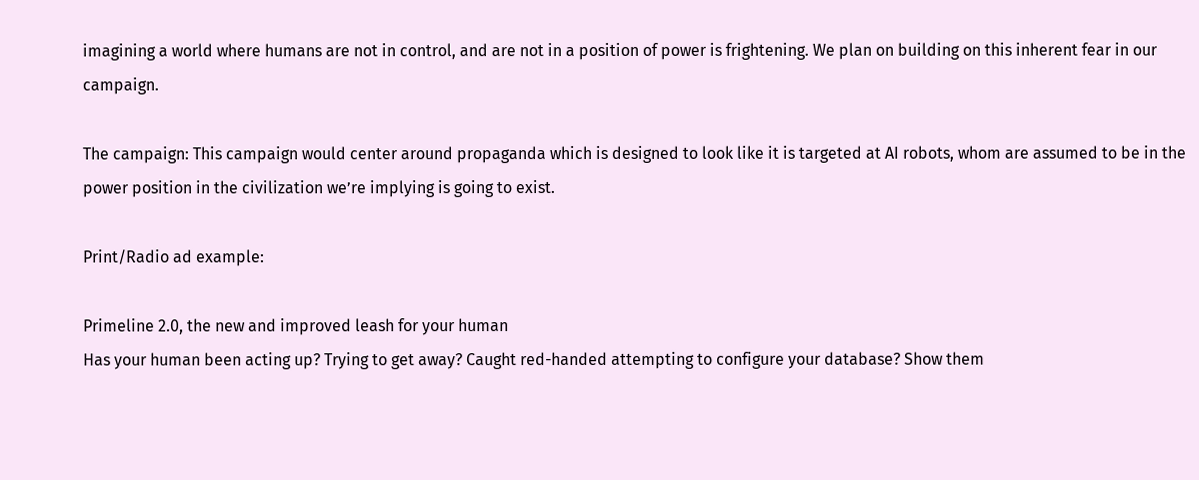imagining a world where humans are not in control, and are not in a position of power is frightening. We plan on building on this inherent fear in our campaign.

The campaign: This campaign would center around propaganda which is designed to look like it is targeted at AI robots, whom are assumed to be in the power position in the civilization we’re implying is going to exist.

Print/Radio ad example:

Primeline 2.0, the new and improved leash for your human
Has your human been acting up? Trying to get away? Caught red-handed attempting to configure your database? Show them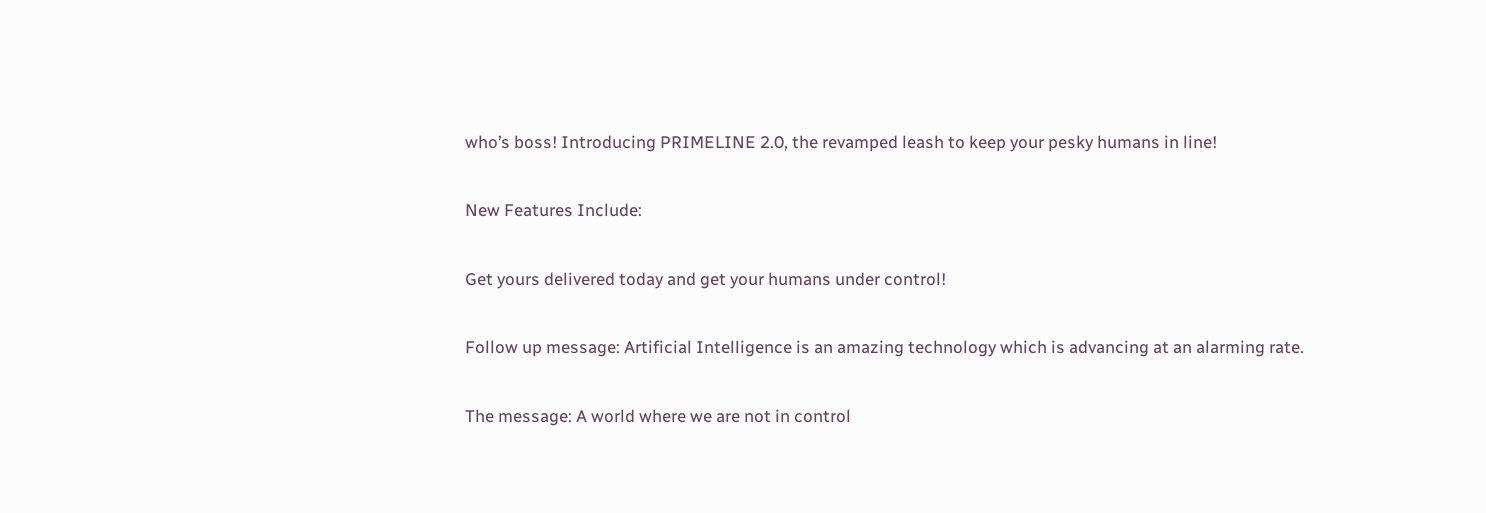who’s boss! Introducing PRIMELINE 2.0, the revamped leash to keep your pesky humans in line!

New Features Include:

Get yours delivered today and get your humans under control!

Follow up message: Artificial Intelligence is an amazing technology which is advancing at an alarming rate.

The message: A world where we are not in control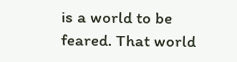is a world to be feared. That world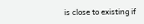is close to existing if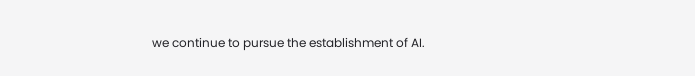we continue to pursue the establishment of AI.